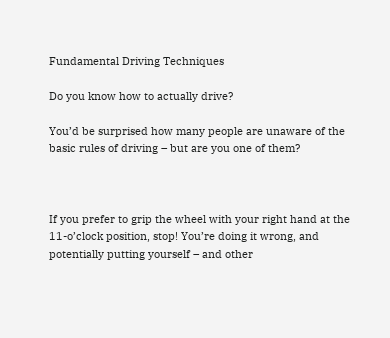Fundamental Driving Techniques

Do you know how to actually drive?

You’d be surprised how many people are unaware of the basic rules of driving – but are you one of them?



If you prefer to grip the wheel with your right hand at the 11-o’clock position, stop! You’re doing it wrong, and potentially putting yourself – and other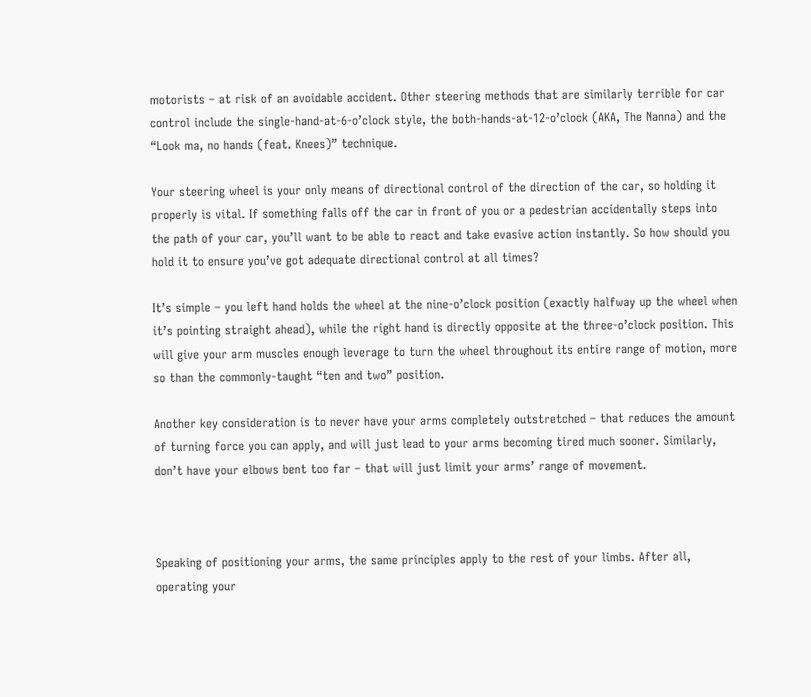motorists – at risk of an avoidable accident. Other steering methods that are similarly terrible for car control include the single-hand-at-6-o’clock style, the both-hands-at-12-o’clock (AKA, The Nanna) and the “Look ma, no hands (feat. Knees)” technique.

Your steering wheel is your only means of directional control of the direction of the car, so holding it properly is vital. If something falls off the car in front of you or a pedestrian accidentally steps into the path of your car, you’ll want to be able to react and take evasive action instantly. So how should you hold it to ensure you’ve got adequate directional control at all times?

It’s simple – you left hand holds the wheel at the nine-o’clock position (exactly halfway up the wheel when it’s pointing straight ahead), while the right hand is directly opposite at the three-o’clock position. This will give your arm muscles enough leverage to turn the wheel throughout its entire range of motion, more so than the commonly-taught “ten and two” position.

Another key consideration is to never have your arms completely outstretched – that reduces the amount of turning force you can apply, and will just lead to your arms becoming tired much sooner. Similarly, don’t have your elbows bent too far – that will just limit your arms’ range of movement.



Speaking of positioning your arms, the same principles apply to the rest of your limbs. After all, operating your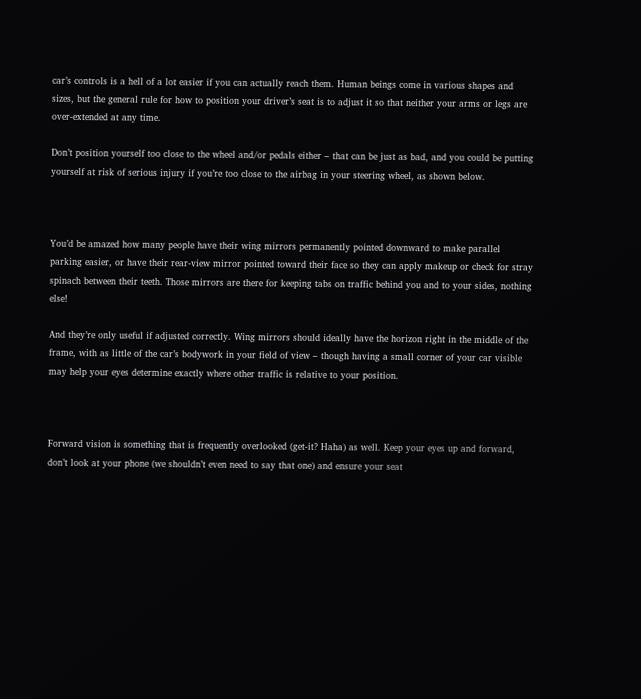car’s controls is a hell of a lot easier if you can actually reach them. Human beings come in various shapes and sizes, but the general rule for how to position your driver’s seat is to adjust it so that neither your arms or legs are over-extended at any time.

Don’t position yourself too close to the wheel and/or pedals either – that can be just as bad, and you could be putting yourself at risk of serious injury if you’re too close to the airbag in your steering wheel, as shown below.



You’d be amazed how many people have their wing mirrors permanently pointed downward to make parallel parking easier, or have their rear-view mirror pointed toward their face so they can apply makeup or check for stray spinach between their teeth. Those mirrors are there for keeping tabs on traffic behind you and to your sides, nothing else!

And they’re only useful if adjusted correctly. Wing mirrors should ideally have the horizon right in the middle of the frame, with as little of the car’s bodywork in your field of view – though having a small corner of your car visible may help your eyes determine exactly where other traffic is relative to your position.



Forward vision is something that is frequently overlooked (get-it? Haha) as well. Keep your eyes up and forward, don’t look at your phone (we shouldn’t even need to say that one) and ensure your seat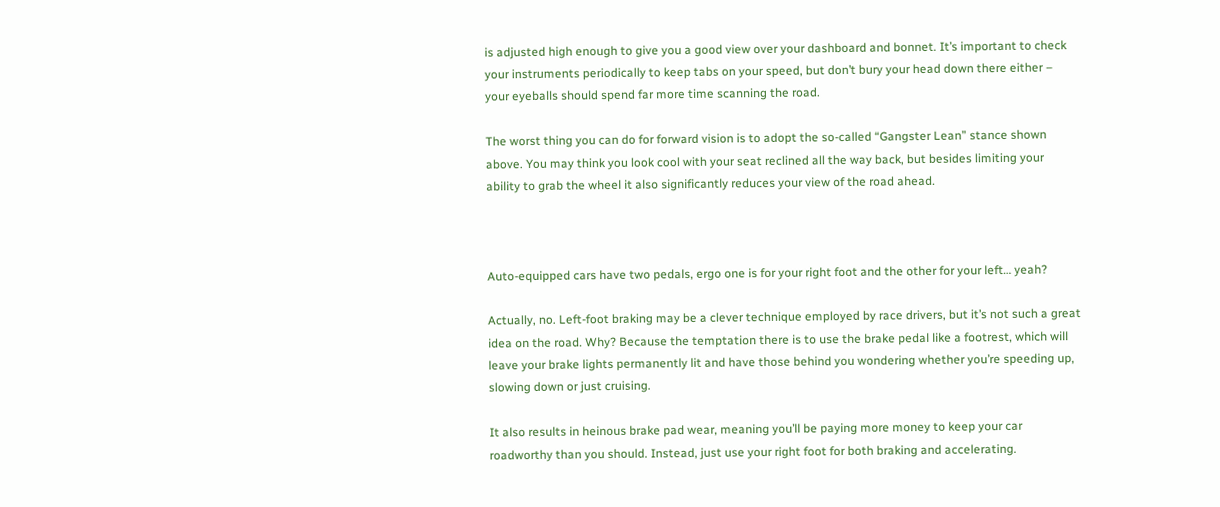is adjusted high enough to give you a good view over your dashboard and bonnet. It’s important to check your instruments periodically to keep tabs on your speed, but don’t bury your head down there either – your eyeballs should spend far more time scanning the road.

The worst thing you can do for forward vision is to adopt the so-called “Gangster Lean” stance shown above. You may think you look cool with your seat reclined all the way back, but besides limiting your ability to grab the wheel it also significantly reduces your view of the road ahead.



Auto-equipped cars have two pedals, ergo one is for your right foot and the other for your left… yeah?

Actually, no. Left-foot braking may be a clever technique employed by race drivers, but it’s not such a great idea on the road. Why? Because the temptation there is to use the brake pedal like a footrest, which will leave your brake lights permanently lit and have those behind you wondering whether you’re speeding up, slowing down or just cruising.

It also results in heinous brake pad wear, meaning you’ll be paying more money to keep your car roadworthy than you should. Instead, just use your right foot for both braking and accelerating.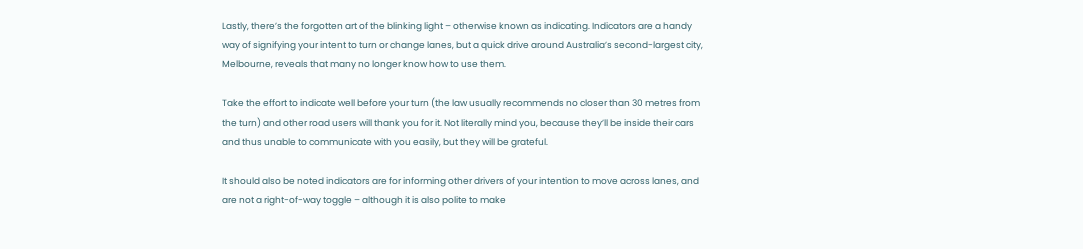Lastly, there’s the forgotten art of the blinking light – otherwise known as indicating. Indicators are a handy way of signifying your intent to turn or change lanes, but a quick drive around Australia’s second-largest city, Melbourne, reveals that many no longer know how to use them.

Take the effort to indicate well before your turn (the law usually recommends no closer than 30 metres from the turn) and other road users will thank you for it. Not literally mind you, because they’ll be inside their cars and thus unable to communicate with you easily, but they will be grateful.

It should also be noted indicators are for informing other drivers of your intention to move across lanes, and are not a right-of-way toggle – although it is also polite to make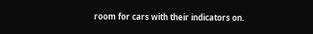room for cars with their indicators on.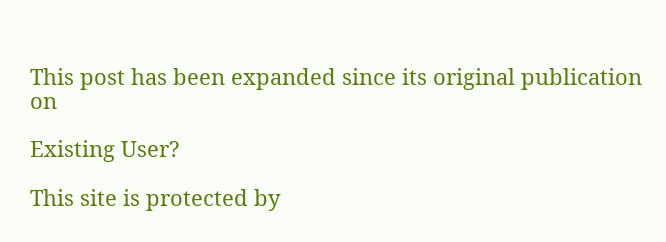This post has been expanded since its original publication on

Existing User?

This site is protected by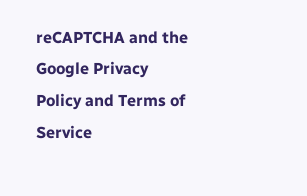reCAPTCHA and the Google Privacy Policy and Terms of Service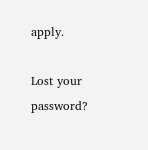apply.

Lost your password?